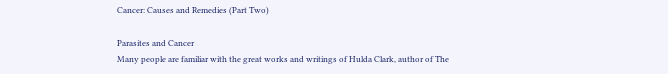Cancer: Causes and Remedies (Part Two)

Parasites and Cancer
Many people are familiar with the great works and writings of Hulda Clark, author of The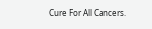Cure For All Cancers.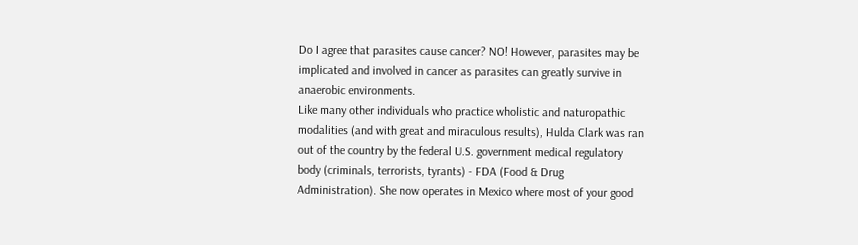Do I agree that parasites cause cancer? NO! However, parasites may be implicated and involved in cancer as parasites can greatly survive in anaerobic environments.
Like many other individuals who practice wholistic and naturopathic modalities (and with great and miraculous results), Hulda Clark was ran out of the country by the federal U.S. government medical regulatory body (criminals, terrorists, tyrants) - FDA (Food & Drug Administration). She now operates in Mexico where most of your good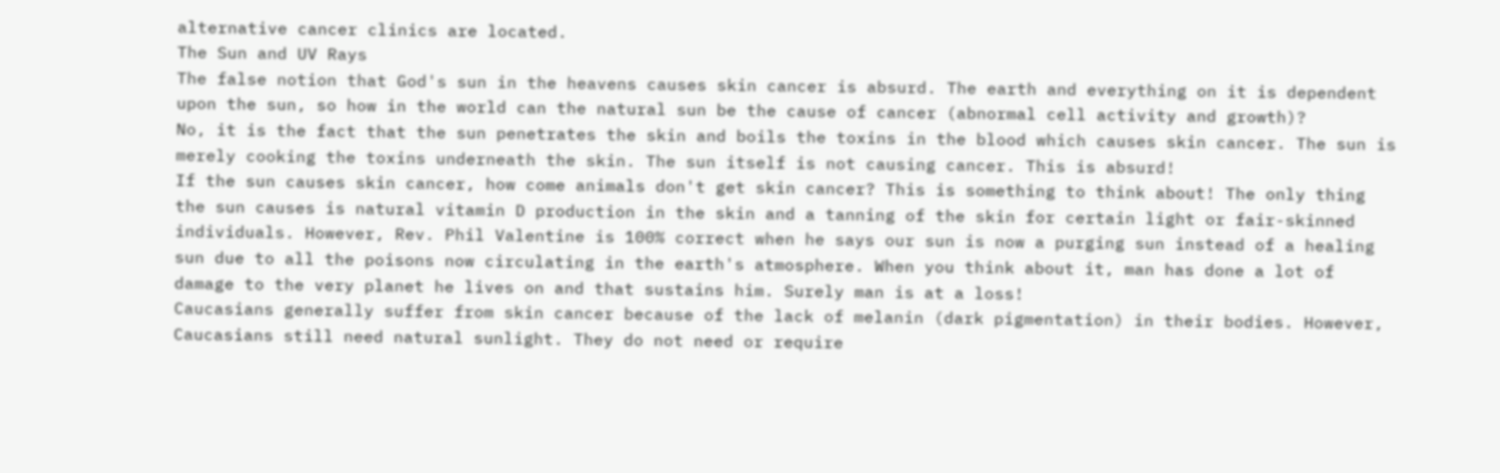alternative cancer clinics are located.
The Sun and UV Rays
The false notion that God's sun in the heavens causes skin cancer is absurd. The earth and everything on it is dependent upon the sun, so how in the world can the natural sun be the cause of cancer (abnormal cell activity and growth)?
No, it is the fact that the sun penetrates the skin and boils the toxins in the blood which causes skin cancer. The sun is merely cooking the toxins underneath the skin. The sun itself is not causing cancer. This is absurd!
If the sun causes skin cancer, how come animals don't get skin cancer? This is something to think about! The only thing the sun causes is natural vitamin D production in the skin and a tanning of the skin for certain light or fair-skinned individuals. However, Rev. Phil Valentine is 100% correct when he says our sun is now a purging sun instead of a healing sun due to all the poisons now circulating in the earth's atmosphere. When you think about it, man has done a lot of damage to the very planet he lives on and that sustains him. Surely man is at a loss!
Caucasians generally suffer from skin cancer because of the lack of melanin (dark pigmentation) in their bodies. However, Caucasians still need natural sunlight. They do not need or require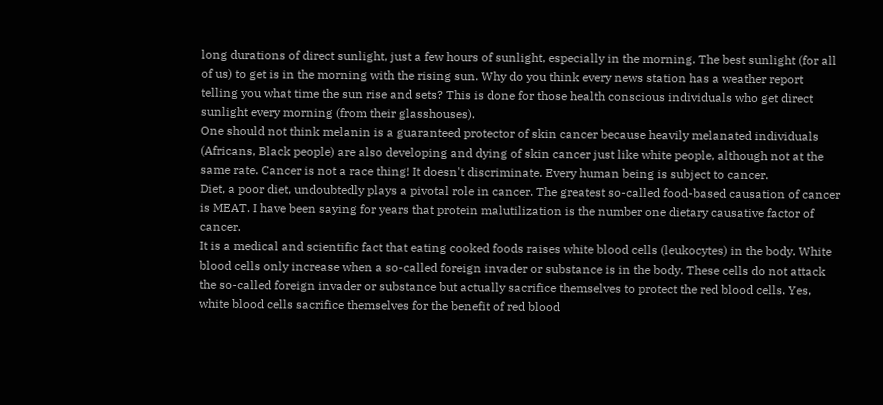long durations of direct sunlight, just a few hours of sunlight, especially in the morning. The best sunlight (for all of us) to get is in the morning with the rising sun. Why do you think every news station has a weather report telling you what time the sun rise and sets? This is done for those health conscious individuals who get direct sunlight every morning (from their glasshouses).
One should not think melanin is a guaranteed protector of skin cancer because heavily melanated individuals (Africans, Black people) are also developing and dying of skin cancer just like white people, although not at the same rate. Cancer is not a race thing! It doesn't discriminate. Every human being is subject to cancer.
Diet, a poor diet, undoubtedly plays a pivotal role in cancer. The greatest so-called food-based causation of cancer is MEAT. I have been saying for years that protein malutilization is the number one dietary causative factor of cancer.
It is a medical and scientific fact that eating cooked foods raises white blood cells (leukocytes) in the body. White blood cells only increase when a so-called foreign invader or substance is in the body. These cells do not attack the so-called foreign invader or substance but actually sacrifice themselves to protect the red blood cells. Yes, white blood cells sacrifice themselves for the benefit of red blood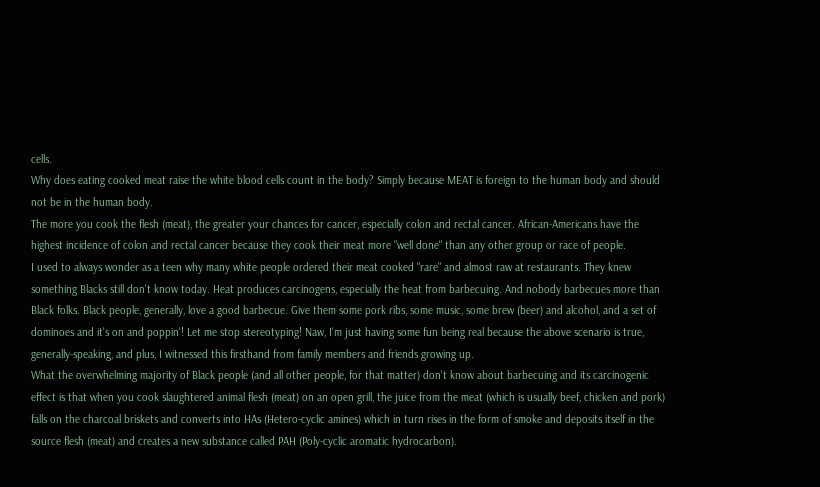cells.
Why does eating cooked meat raise the white blood cells count in the body? Simply because MEAT is foreign to the human body and should not be in the human body.
The more you cook the flesh (meat), the greater your chances for cancer, especially colon and rectal cancer. African-Americans have the highest incidence of colon and rectal cancer because they cook their meat more "well done" than any other group or race of people.
I used to always wonder as a teen why many white people ordered their meat cooked "rare" and almost raw at restaurants. They knew something Blacks still don't know today. Heat produces carcinogens, especially the heat from barbecuing. And nobody barbecues more than Black folks. Black people, generally, love a good barbecue. Give them some pork ribs, some music, some brew (beer) and alcohol, and a set of dominoes and it's on and poppin'! Let me stop stereotyping! Naw, I'm just having some fun being real because the above scenario is true, generally-speaking, and plus, I witnessed this firsthand from family members and friends growing up.
What the overwhelming majority of Black people (and all other people, for that matter) don't know about barbecuing and its carcinogenic effect is that when you cook slaughtered animal flesh (meat) on an open grill, the juice from the meat (which is usually beef, chicken and pork) falls on the charcoal briskets and converts into HAs (Hetero-cyclic amines) which in turn rises in the form of smoke and deposits itself in the source flesh (meat) and creates a new substance called PAH (Poly-cyclic aromatic hydrocarbon).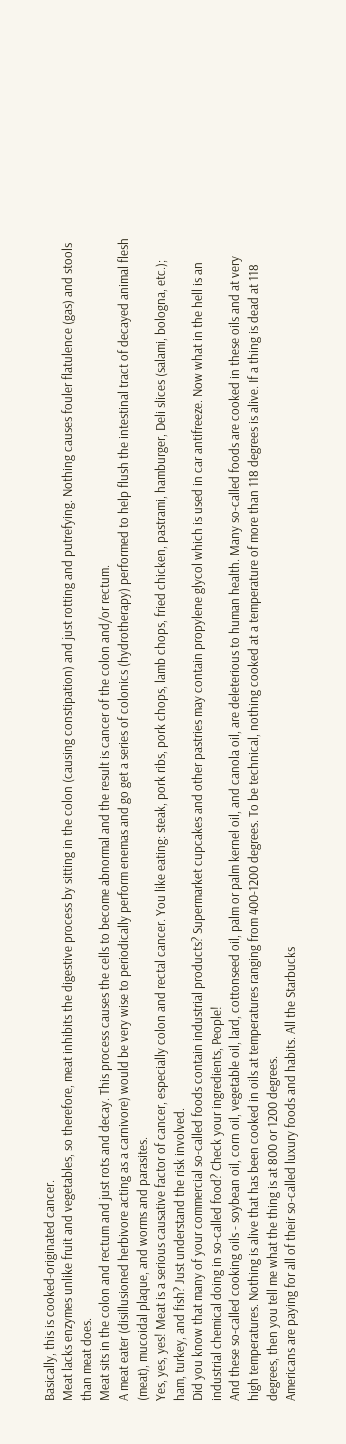Basically, this is cooked-originated cancer.
Meat lacks enzymes unlike fruit and vegetables, so therefore, meat inhibits the digestive process by sitting in the colon (causing constipation) and just rotting and putrefying. Nothing causes fouler flatulence (gas) and stools than meat does.
Meat sits in the colon and rectum and just rots and decay. This process causes the cells to become abnormal and the result is cancer of the colon and/or rectum.
A meat eater (disillusioned herbivore acting as a carnivore) would be very wise to periodically perform enemas and go get a series of colonics (hydrotherapy) performed to help flush the intestinal tract of decayed animal flesh (meat), mucoidal plaque, and worms and parasites.
Yes, yes, yes! Meat is a serious causative factor of cancer, especially colon and rectal cancer. You like eating: steak, pork ribs, pork chops, lamb chops, fried chicken, pastrami, hamburger, Deli slices (salami, bologna, etc.); ham, turkey, and fish? Just understand the risk involved.
Did you know that many of your commercial so-called foods contain industrial products? Supermarket cupcakes and other pastries may contain propylene glycol which is used in car antifreeze. Now what in the hell is an industrial chemical doing in so-called food? Check your ingredients, People!
And these so-called cooking oils - soybean oil, corn oil, vegetable oil, lard, cottonseed oil, palm or palm kernel oil, and canola oil, are deleterious to human health. Many so-called foods are cooked in these oils and at very high temperatures. Nothing is alive that has been cooked in oils at temperatures ranging from 400-1200 degrees. To be technical, nothing cooked at a temperature of more than 118 degrees is alive. If a thing is dead at 118 degrees, then you tell me what the thing is at 800 or 1200 degrees.
Americans are paying for all of their so-called luxury foods and habits. All the Starbucks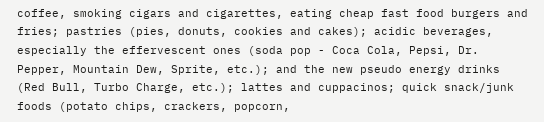coffee, smoking cigars and cigarettes, eating cheap fast food burgers and fries; pastries (pies, donuts, cookies and cakes); acidic beverages, especially the effervescent ones (soda pop - Coca Cola, Pepsi, Dr. Pepper, Mountain Dew, Sprite, etc.); and the new pseudo energy drinks (Red Bull, Turbo Charge, etc.); lattes and cuppacinos; quick snack/junk foods (potato chips, crackers, popcorn,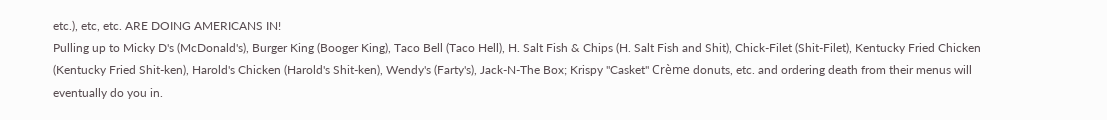etc.), etc, etc. ARE DOING AMERICANS IN!
Pulling up to Micky D's (McDonald's), Burger King (Booger King), Taco Bell (Taco Hell), H. Salt Fish & Chips (H. Salt Fish and Shit), Chick-Filet (Shit-Filet), Kentucky Fried Chicken (Kentucky Fried Shit-ken), Harold's Chicken (Harold's Shit-ken), Wendy's (Farty's), Jack-N-The Box; Krispy "Casket" Crème donuts, etc. and ordering death from their menus will eventually do you in.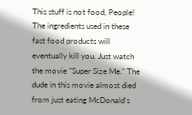This stuff is not food, People! The ingredients used in these fast food products will eventually kill you. Just watch the movie "Super Size Me." The dude in this movie almost died from just eating McDonald's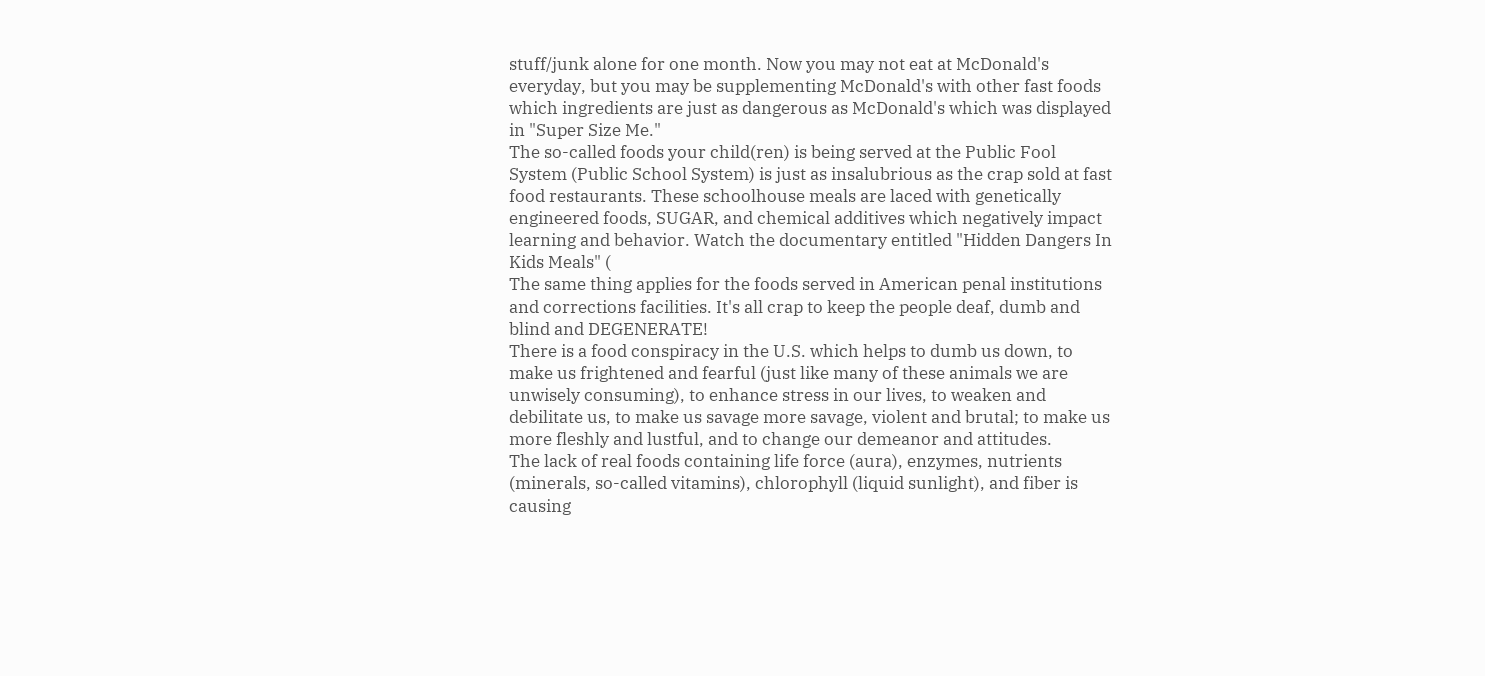stuff/junk alone for one month. Now you may not eat at McDonald's everyday, but you may be supplementing McDonald's with other fast foods which ingredients are just as dangerous as McDonald's which was displayed in "Super Size Me."
The so-called foods your child(ren) is being served at the Public Fool System (Public School System) is just as insalubrious as the crap sold at fast food restaurants. These schoolhouse meals are laced with genetically engineered foods, SUGAR, and chemical additives which negatively impact learning and behavior. Watch the documentary entitled "Hidden Dangers In Kids Meals" (
The same thing applies for the foods served in American penal institutions and corrections facilities. It's all crap to keep the people deaf, dumb and blind and DEGENERATE!
There is a food conspiracy in the U.S. which helps to dumb us down, to make us frightened and fearful (just like many of these animals we are unwisely consuming), to enhance stress in our lives, to weaken and debilitate us, to make us savage more savage, violent and brutal; to make us more fleshly and lustful, and to change our demeanor and attitudes.
The lack of real foods containing life force (aura), enzymes, nutrients (minerals, so-called vitamins), chlorophyll (liquid sunlight), and fiber is causing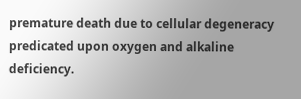premature death due to cellular degeneracy predicated upon oxygen and alkaline deficiency.